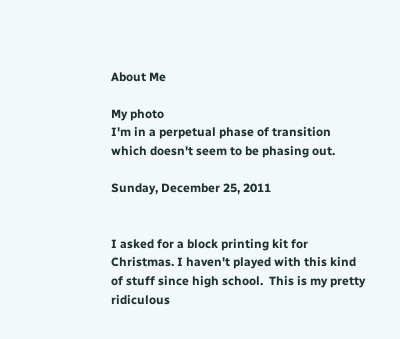About Me

My photo
I'm in a perpetual phase of transition which doesn't seem to be phasing out.

Sunday, December 25, 2011


I asked for a block printing kit for Christmas. I haven't played with this kind of stuff since high school.  This is my pretty ridiculous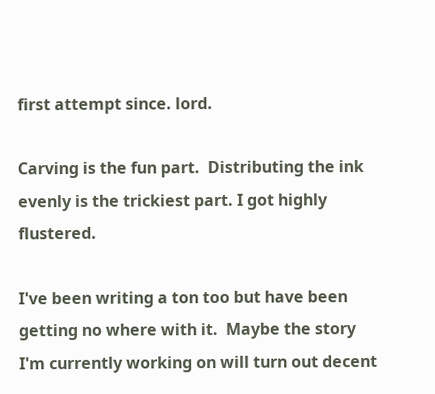first attempt since. lord.

Carving is the fun part.  Distributing the ink evenly is the trickiest part. I got highly flustered.

I've been writing a ton too but have been getting no where with it.  Maybe the story I'm currently working on will turn out decent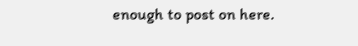enough to post on here.